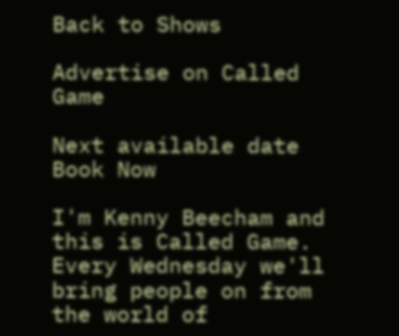Back to Shows

Advertise on Called Game

Next available date
Book Now

I'm Kenny Beecham and this is Called Game. Every Wednesday we'll bring people on from the world of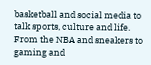basketball and social media to talk sports, culture and life. From the NBA and sneakers to gaming and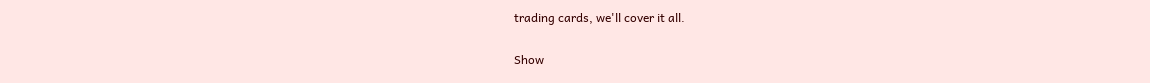trading cards, we'll cover it all.

Show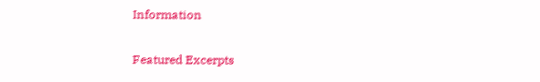Information

Featured Excerpts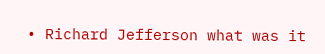• Richard Jefferson what was it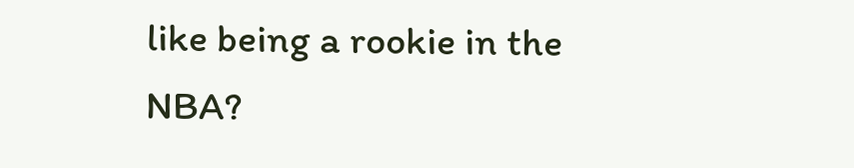like being a rookie in the NBA?